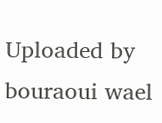Uploaded by bouraoui wael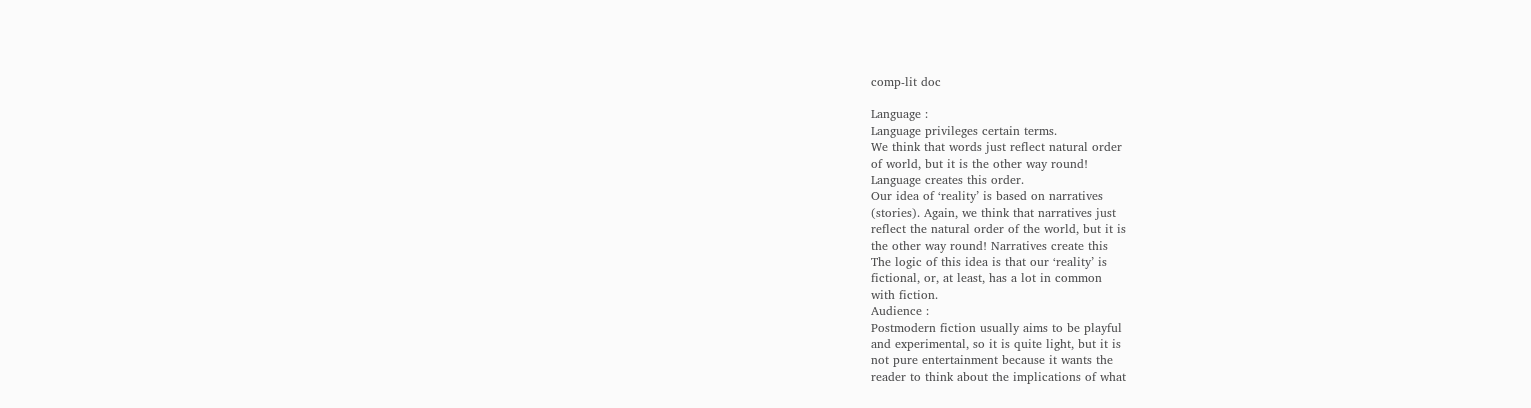comp-lit doc

Language :
Language privileges certain terms.
We think that words just reflect natural order
of world, but it is the other way round!
Language creates this order.
Our idea of ʻreality’ is based on narratives
(stories). Again, we think that narratives just
reflect the natural order of the world, but it is
the other way round! Narratives create this
The logic of this idea is that our ʻreality’ is
fictional, or, at least, has a lot in common
with fiction.
Audience :
Postmodern fiction usually aims to be playful
and experimental, so it is quite light, but it is
not pure entertainment because it wants the
reader to think about the implications of what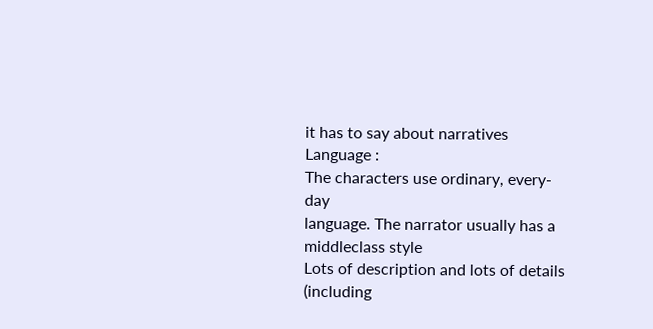it has to say about narratives
Language :
The characters use ordinary, every-day
language. The narrator usually has a middleclass style
Lots of description and lots of details
(including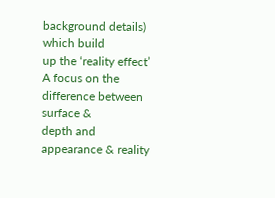background details) which build
up the ʻreality effect’
A focus on the difference between surface &
depth and appearance & reality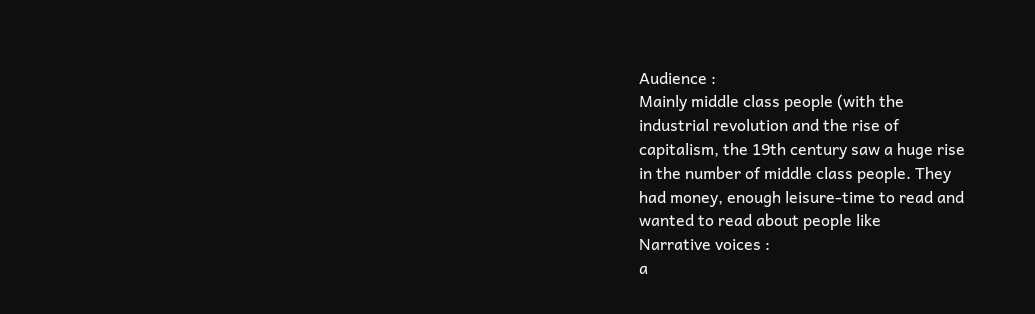Audience :
Mainly middle class people (with the
industrial revolution and the rise of
capitalism, the 19th century saw a huge rise
in the number of middle class people. They
had money, enough leisure-time to read and
wanted to read about people like
Narrative voices :
a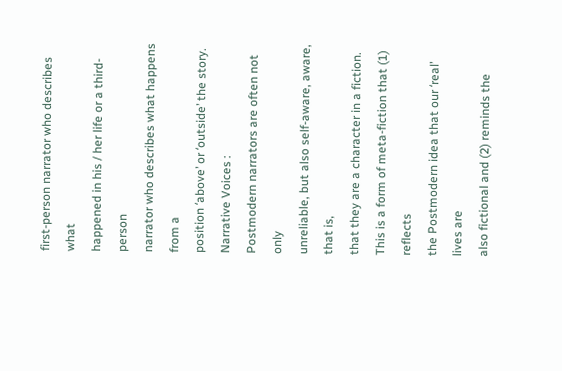first-person narrator who describes what
happened in his / her life or a third-person
narrator who describes what happens from a
position ʻabove’ or ʻoutside’ the story.
Narrative Voices :
Postmodern narrators are often not only
unreliable, but also self-aware, aware, that is,
that they are a character in a fiction.
This is a form of meta-fiction that (1) reflects
the Postmodern idea that our ʻreal’ lives are
also fictional and (2) reminds the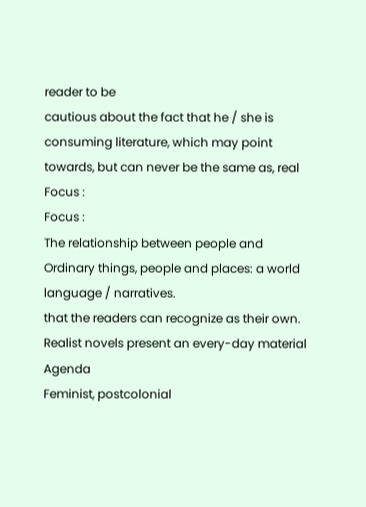reader to be
cautious about the fact that he / she is
consuming literature, which may point
towards, but can never be the same as, real
Focus :
Focus :
The relationship between people and
Ordinary things, people and places: a world
language / narratives.
that the readers can recognize as their own.
Realist novels present an every-day material
Agenda
Feminist, postcolonial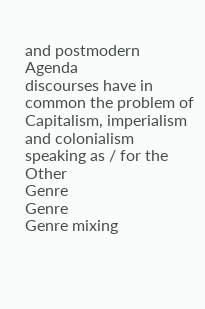and postmodern
Agenda
discourses have in common the problem of
Capitalism, imperialism and colonialism
speaking as / for the Other
Genre
Genre
Genre mixing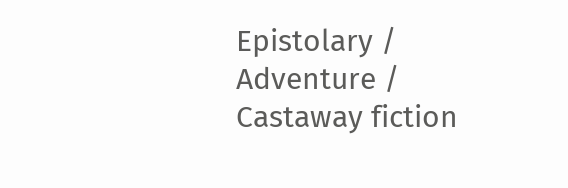Epistolary / Adventure / Castaway fiction